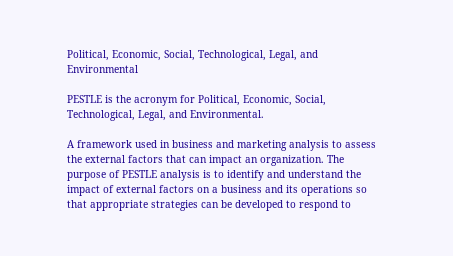Political, Economic, Social, Technological, Legal, and Environmental

PESTLE is the acronym for Political, Economic, Social, Technological, Legal, and Environmental.

A framework used in business and marketing analysis to assess the external factors that can impact an organization. The purpose of PESTLE analysis is to identify and understand the impact of external factors on a business and its operations so that appropriate strategies can be developed to respond to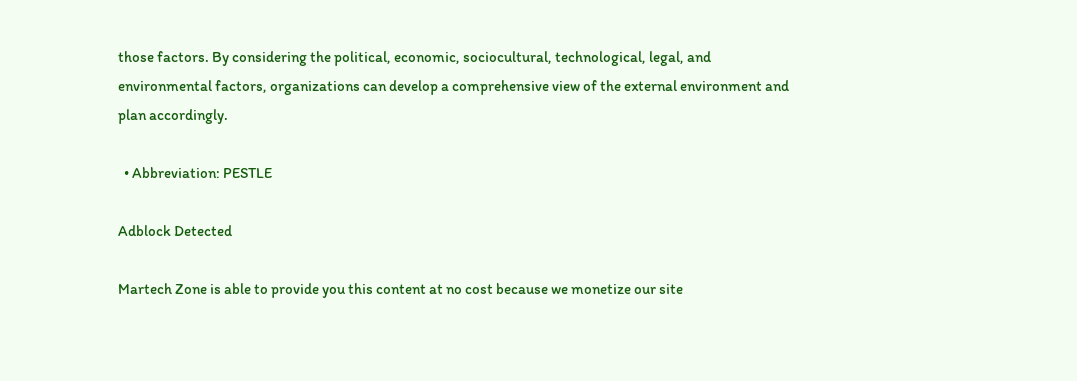those factors. By considering the political, economic, sociocultural, technological, legal, and environmental factors, organizations can develop a comprehensive view of the external environment and plan accordingly.

  • Abbreviation: PESTLE

Adblock Detected

Martech Zone is able to provide you this content at no cost because we monetize our site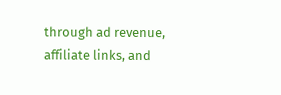through ad revenue, affiliate links, and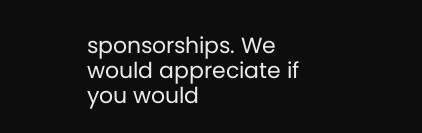sponsorships. We would appreciate if you would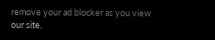remove your ad blocker as you view our site.